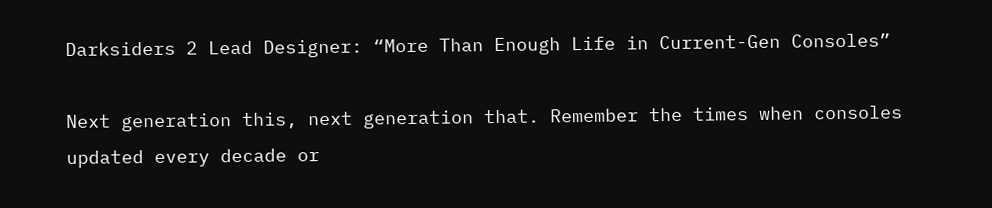Darksiders 2 Lead Designer: “More Than Enough Life in Current-Gen Consoles”

Next generation this, next generation that. Remember the times when consoles updated every decade or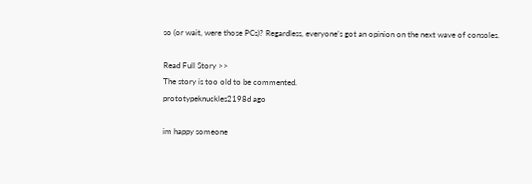so (or wait, were those PCs)? Regardless, everyone’s got an opinion on the next wave of consoles.

Read Full Story >>
The story is too old to be commented.
prototypeknuckles2198d ago

im happy someone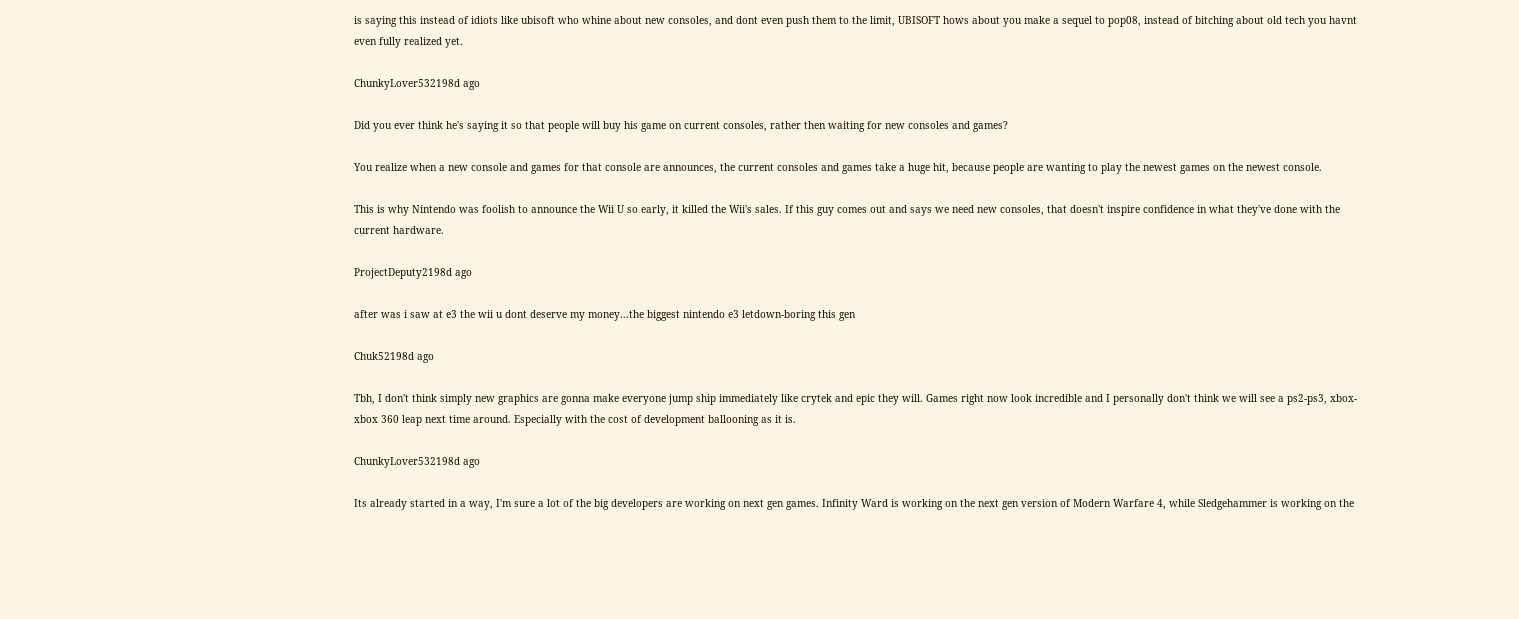is saying this instead of idiots like ubisoft who whine about new consoles, and dont even push them to the limit, UBISOFT hows about you make a sequel to pop08, instead of bitching about old tech you havnt even fully realized yet.

ChunkyLover532198d ago

Did you ever think he's saying it so that people will buy his game on current consoles, rather then waiting for new consoles and games?

You realize when a new console and games for that console are announces, the current consoles and games take a huge hit, because people are wanting to play the newest games on the newest console.

This is why Nintendo was foolish to announce the Wii U so early, it killed the Wii's sales. If this guy comes out and says we need new consoles, that doesn't inspire confidence in what they've done with the current hardware.

ProjectDeputy2198d ago

after was i saw at e3 the wii u dont deserve my money...the biggest nintendo e3 letdown-boring this gen

Chuk52198d ago

Tbh, I don't think simply new graphics are gonna make everyone jump ship immediately like crytek and epic they will. Games right now look incredible and I personally don't think we will see a ps2-ps3, xbox-xbox 360 leap next time around. Especially with the cost of development ballooning as it is.

ChunkyLover532198d ago

Its already started in a way, I'm sure a lot of the big developers are working on next gen games. Infinity Ward is working on the next gen version of Modern Warfare 4, while Sledgehammer is working on the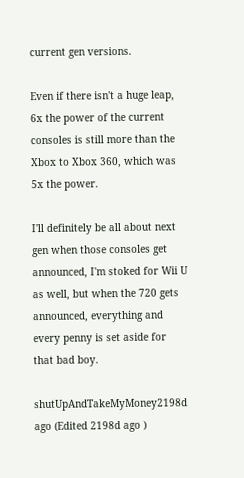current gen versions.

Even if there isn't a huge leap, 6x the power of the current consoles is still more than the Xbox to Xbox 360, which was 5x the power.

I'll definitely be all about next gen when those consoles get announced, I'm stoked for Wii U as well, but when the 720 gets announced, everything and every penny is set aside for that bad boy.

shutUpAndTakeMyMoney2198d ago (Edited 2198d ago )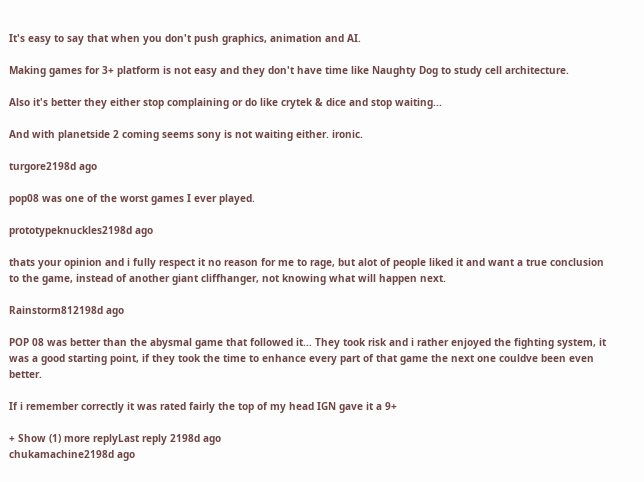It's easy to say that when you don't push graphics, animation and AI.

Making games for 3+ platform is not easy and they don't have time like Naughty Dog to study cell architecture.

Also it's better they either stop complaining or do like crytek & dice and stop waiting...

And with planetside 2 coming seems sony is not waiting either. ironic.

turgore2198d ago

pop08 was one of the worst games I ever played.

prototypeknuckles2198d ago

thats your opinion and i fully respect it no reason for me to rage, but alot of people liked it and want a true conclusion to the game, instead of another giant cliffhanger, not knowing what will happen next.

Rainstorm812198d ago

POP 08 was better than the abysmal game that followed it... They took risk and i rather enjoyed the fighting system, it was a good starting point, if they took the time to enhance every part of that game the next one couldve been even better.

If i remember correctly it was rated fairly the top of my head IGN gave it a 9+

+ Show (1) more replyLast reply 2198d ago
chukamachine2198d ago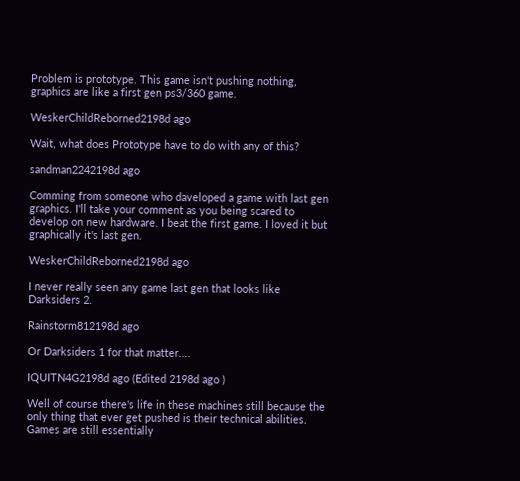Problem is prototype. This game isn't pushing nothing, graphics are like a first gen ps3/360 game.

WeskerChildReborned2198d ago

Wait, what does Prototype have to do with any of this?

sandman2242198d ago

Comming from someone who daveloped a game with last gen graphics. I'll take your comment as you being scared to develop on new hardware. I beat the first game. I loved it but graphically it's last gen.

WeskerChildReborned2198d ago

I never really seen any game last gen that looks like Darksiders 2.

Rainstorm812198d ago

Or Darksiders 1 for that matter....

IQUITN4G2198d ago (Edited 2198d ago )

Well of course there's life in these machines still because the only thing that ever get pushed is their technical abilities. Games are still essentially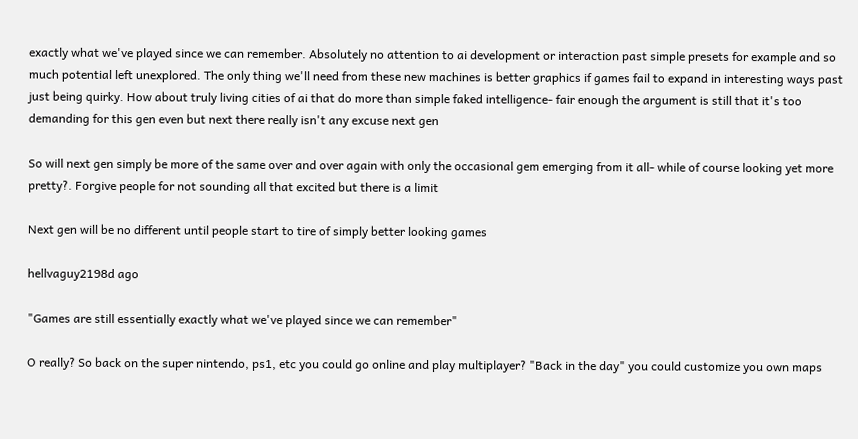exactly what we've played since we can remember. Absolutely no attention to ai development or interaction past simple presets for example and so much potential left unexplored. The only thing we'll need from these new machines is better graphics if games fail to expand in interesting ways past just being quirky. How about truly living cities of ai that do more than simple faked intelligence- fair enough the argument is still that it's too demanding for this gen even but next there really isn't any excuse next gen

So will next gen simply be more of the same over and over again with only the occasional gem emerging from it all- while of course looking yet more pretty?. Forgive people for not sounding all that excited but there is a limit

Next gen will be no different until people start to tire of simply better looking games

hellvaguy2198d ago

"Games are still essentially exactly what we've played since we can remember"

O really? So back on the super nintendo, ps1, etc you could go online and play multiplayer? "Back in the day" you could customize you own maps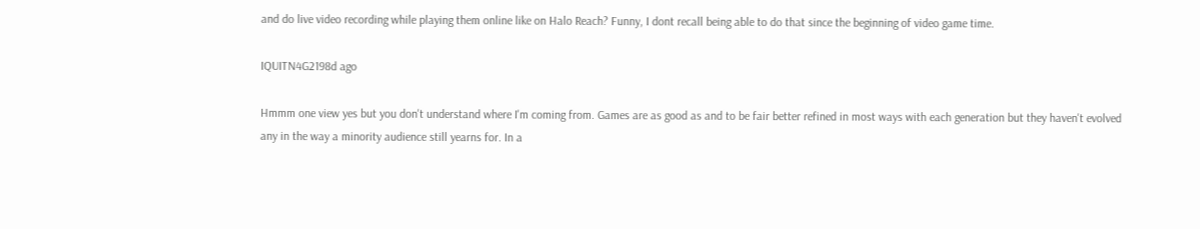and do live video recording while playing them online like on Halo Reach? Funny, I dont recall being able to do that since the beginning of video game time.

IQUITN4G2198d ago

Hmmm one view yes but you don't understand where I'm coming from. Games are as good as and to be fair better refined in most ways with each generation but they haven't evolved any in the way a minority audience still yearns for. In a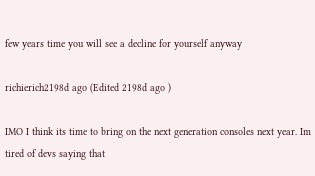few years time you will see a decline for yourself anyway

richierich2198d ago (Edited 2198d ago )

IMO I think its time to bring on the next generation consoles next year. Im tired of devs saying that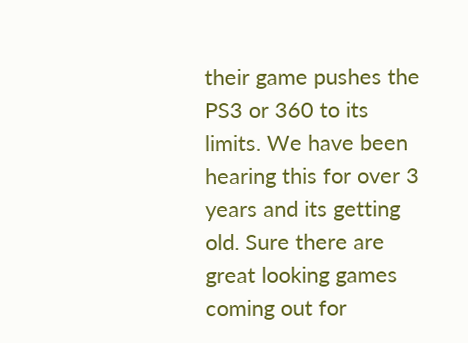their game pushes the PS3 or 360 to its limits. We have been hearing this for over 3 years and its getting old. Sure there are great looking games coming out for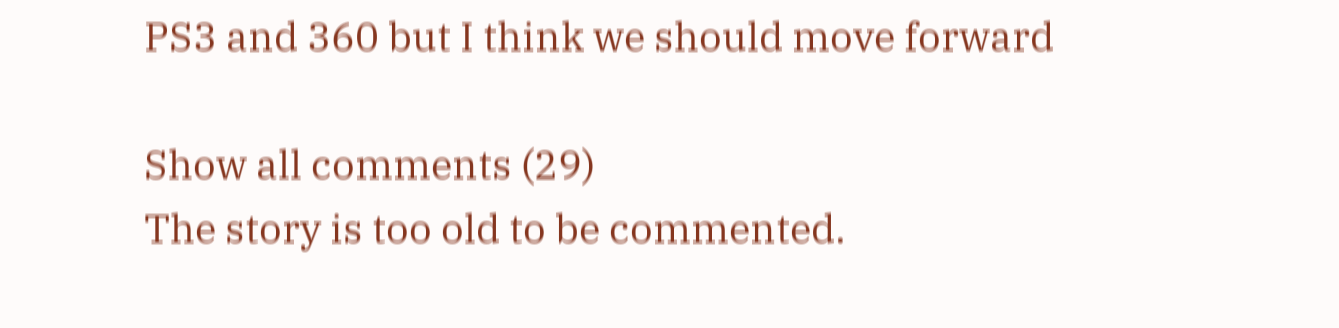PS3 and 360 but I think we should move forward

Show all comments (29)
The story is too old to be commented.